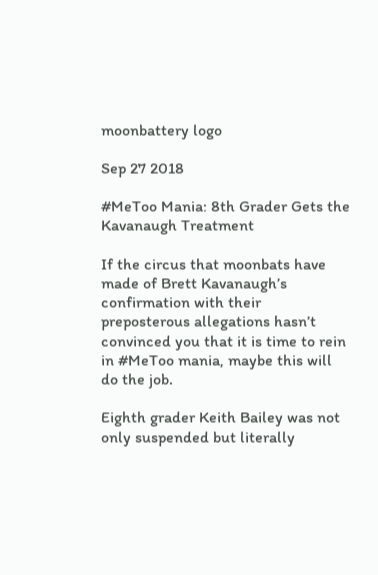moonbattery logo

Sep 27 2018

#MeToo Mania: 8th Grader Gets the Kavanaugh Treatment

If the circus that moonbats have made of Brett Kavanaugh’s confirmation with their preposterous allegations hasn’t convinced you that it is time to rein in #MeToo mania, maybe this will do the job.

Eighth grader Keith Bailey was not only suspended but literally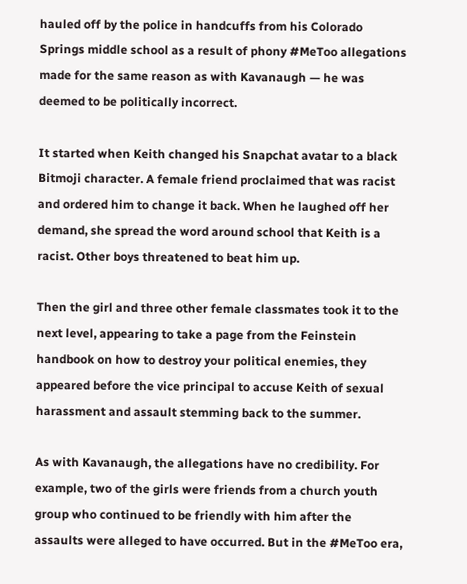hauled off by the police in handcuffs from his Colorado Springs middle school as a result of phony #MeToo allegations made for the same reason as with Kavanaugh — he was deemed to be politically incorrect.

It started when Keith changed his Snapchat avatar to a black Bitmoji character. A female friend proclaimed that was racist and ordered him to change it back. When he laughed off her demand, she spread the word around school that Keith is a racist. Other boys threatened to beat him up.

Then the girl and three other female classmates took it to the next level, appearing to take a page from the Feinstein handbook on how to destroy your political enemies, they appeared before the vice principal to accuse Keith of sexual harassment and assault stemming back to the summer.

As with Kavanaugh, the allegations have no credibility. For example, two of the girls were friends from a church youth group who continued to be friendly with him after the assaults were alleged to have occurred. But in the #MeToo era,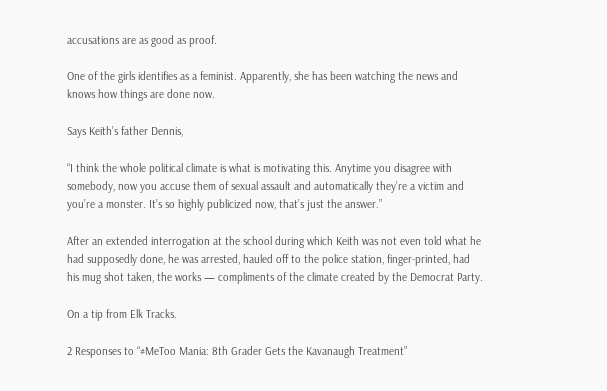accusations are as good as proof.

One of the girls identifies as a feminist. Apparently, she has been watching the news and knows how things are done now.

Says Keith’s father Dennis,

“I think the whole political climate is what is motivating this. Anytime you disagree with somebody, now you accuse them of sexual assault and automatically they’re a victim and you’re a monster. It’s so highly publicized now, that’s just the answer.”

After an extended interrogation at the school during which Keith was not even told what he had supposedly done, he was arrested, hauled off to the police station, finger-printed, had his mug shot taken, the works — compliments of the climate created by the Democrat Party.

On a tip from Elk Tracks.

2 Responses to “#MeToo Mania: 8th Grader Gets the Kavanaugh Treatment”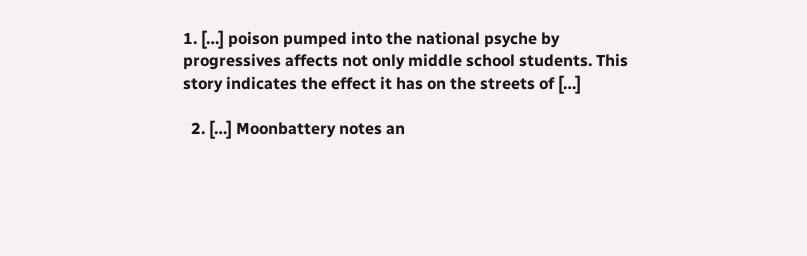1. […] poison pumped into the national psyche by progressives affects not only middle school students. This story indicates the effect it has on the streets of […]

  2. […] Moonbattery notes an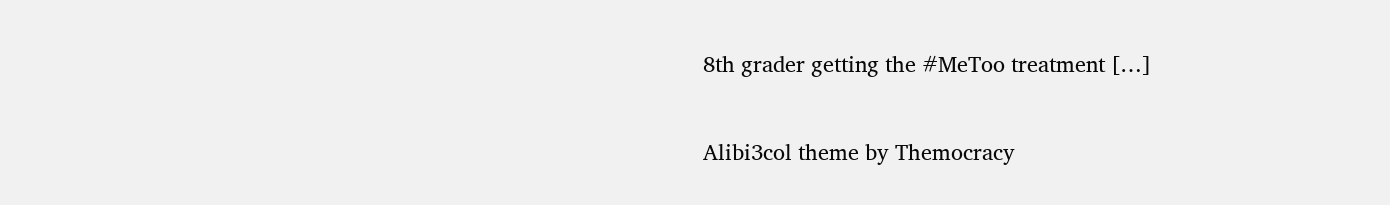8th grader getting the #MeToo treatment […]

Alibi3col theme by Themocracy